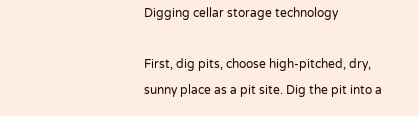Digging cellar storage technology

First, dig pits, choose high-pitched, dry, sunny place as a pit site. Dig the pit into a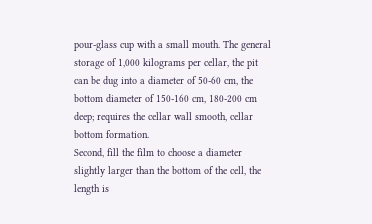pour-glass cup with a small mouth. The general storage of 1,000 kilograms per cellar, the pit can be dug into a diameter of 50-60 cm, the bottom diameter of 150-160 cm, 180-200 cm deep; requires the cellar wall smooth, cellar bottom formation.
Second, fill the film to choose a diameter slightly larger than the bottom of the cell, the length is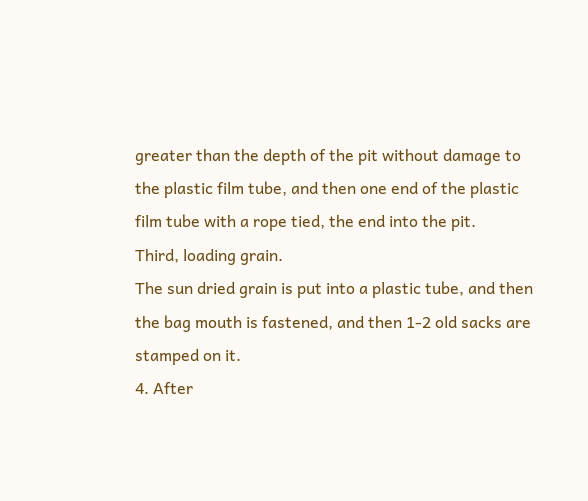greater than the depth of the pit without damage to the plastic film tube, and then one end of the plastic film tube with a rope tied, the end into the pit.
Third, loading grain.
The sun dried grain is put into a plastic tube, and then the bag mouth is fastened, and then 1-2 old sacks are stamped on it.
4. After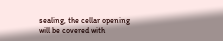sealing, the cellar opening will be covered with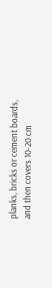planks, bricks or cement boards, and then covers 10-20 cm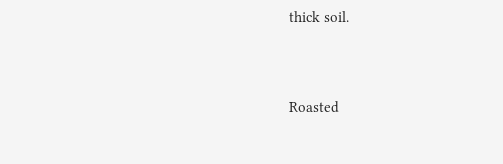thick soil.


Roasted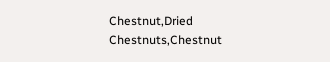Chestnut,Dried Chestnuts,Chestnut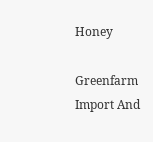Honey

Greenfarm Import And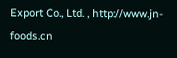Export Co., Ltd. , http://www.jn-foods.cn